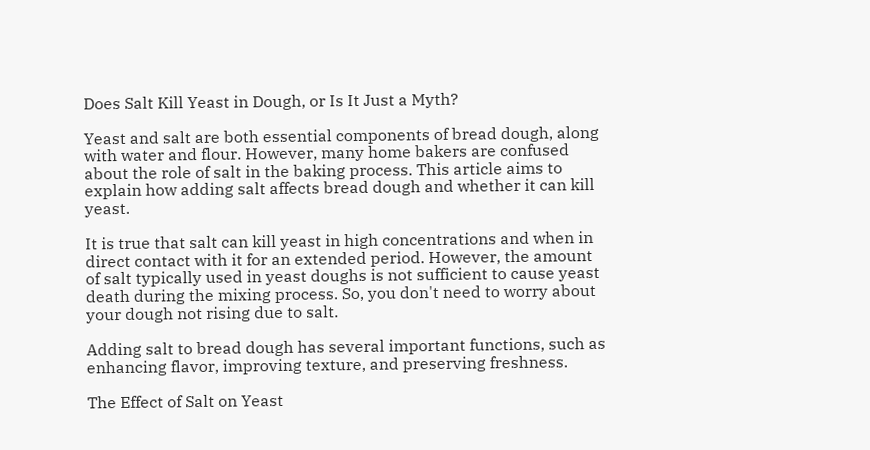Does Salt Kill Yeast in Dough, or Is It Just a Myth?

Yeast and salt are both essential components of bread dough, along with water and flour. However, many home bakers are confused about the role of salt in the baking process. This article aims to explain how adding salt affects bread dough and whether it can kill yeast.

It is true that salt can kill yeast in high concentrations and when in direct contact with it for an extended period. However, the amount of salt typically used in yeast doughs is not sufficient to cause yeast death during the mixing process. So, you don't need to worry about your dough not rising due to salt.

Adding salt to bread dough has several important functions, such as enhancing flavor, improving texture, and preserving freshness.

The Effect of Salt on Yeast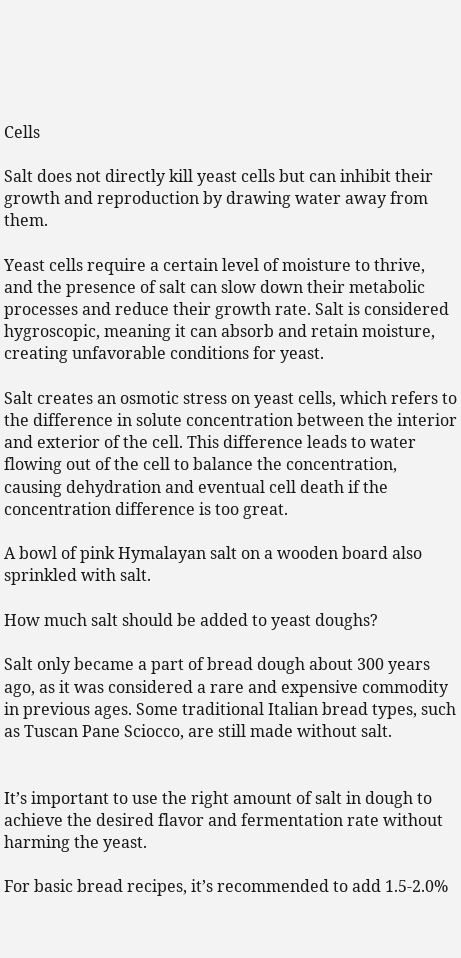Cells

Salt does not directly kill yeast cells but can inhibit their growth and reproduction by drawing water away from them.

Yeast cells require a certain level of moisture to thrive, and the presence of salt can slow down their metabolic processes and reduce their growth rate. Salt is considered hygroscopic, meaning it can absorb and retain moisture, creating unfavorable conditions for yeast.

Salt creates an osmotic stress on yeast cells, which refers to the difference in solute concentration between the interior and exterior of the cell. This difference leads to water flowing out of the cell to balance the concentration, causing dehydration and eventual cell death if the concentration difference is too great.

A bowl of pink Hymalayan salt on a wooden board also sprinkled with salt.

How much salt should be added to yeast doughs?

Salt only became a part of bread dough about 300 years ago, as it was considered a rare and expensive commodity in previous ages. Some traditional Italian bread types, such as Tuscan Pane Sciocco, are still made without salt.


It’s important to use the right amount of salt in dough to achieve the desired flavor and fermentation rate without harming the yeast.

For basic bread recipes, it’s recommended to add 1.5-2.0%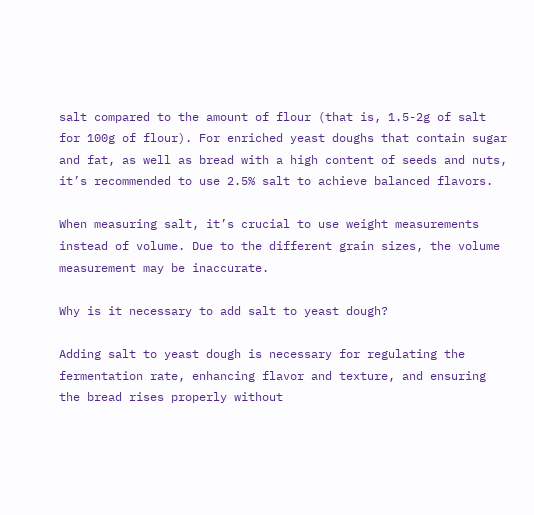salt compared to the amount of flour (that is, 1.5-2g of salt for 100g of flour). For enriched yeast doughs that contain sugar and fat, as well as bread with a high content of seeds and nuts, it’s recommended to use 2.5% salt to achieve balanced flavors.

When measuring salt, it’s crucial to use weight measurements instead of volume. Due to the different grain sizes, the volume measurement may be inaccurate.

Why is it necessary to add salt to yeast dough?

Adding salt to yeast dough is necessary for regulating the fermentation rate, enhancing flavor and texture, and ensuring the bread rises properly without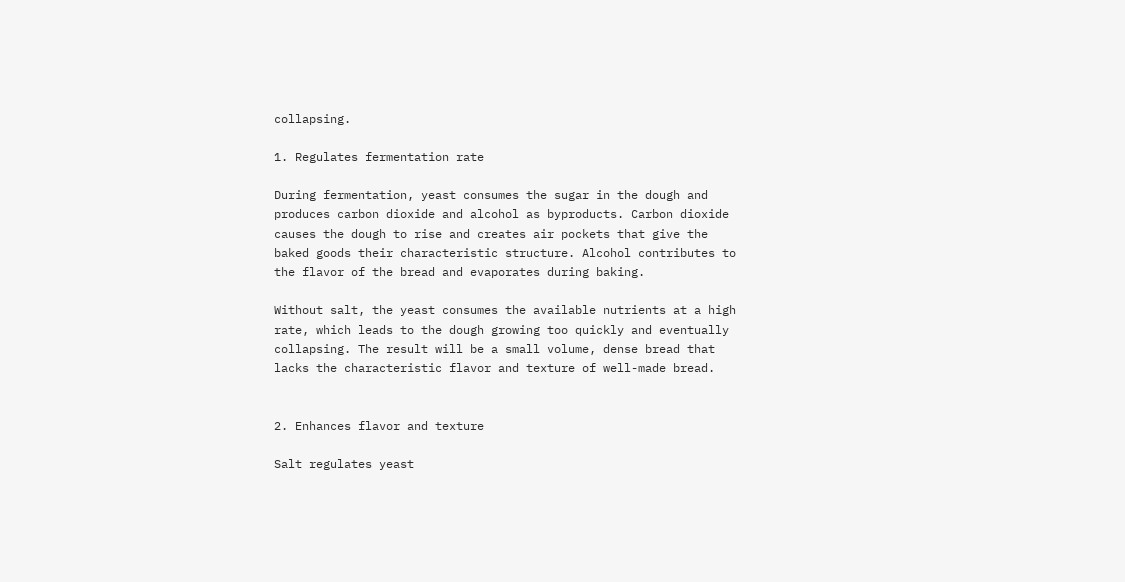collapsing.

1. Regulates fermentation rate

During fermentation, yeast consumes the sugar in the dough and produces carbon dioxide and alcohol as byproducts. Carbon dioxide causes the dough to rise and creates air pockets that give the baked goods their characteristic structure. Alcohol contributes to the flavor of the bread and evaporates during baking.

Without salt, the yeast consumes the available nutrients at a high rate, which leads to the dough growing too quickly and eventually collapsing. The result will be a small volume, dense bread that lacks the characteristic flavor and texture of well-made bread.


2. Enhances flavor and texture

Salt regulates yeast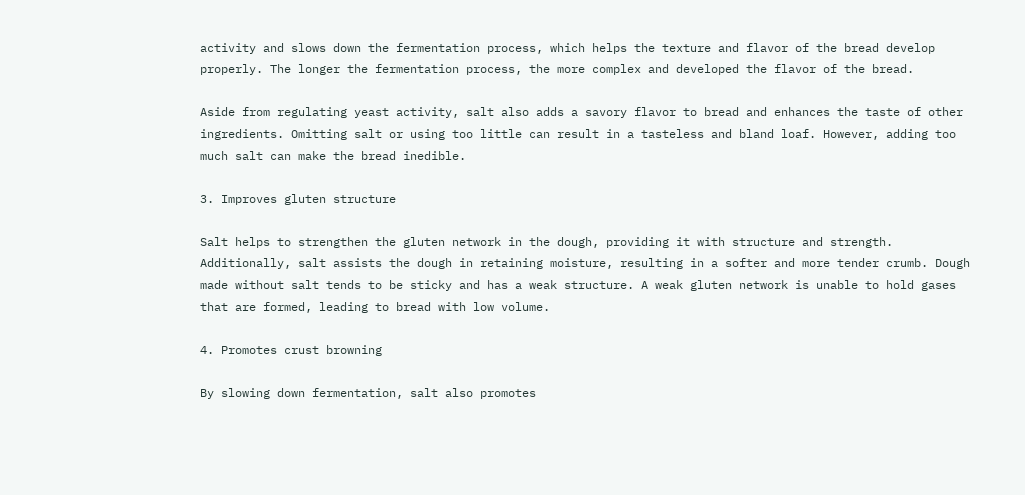activity and slows down the fermentation process, which helps the texture and flavor of the bread develop properly. The longer the fermentation process, the more complex and developed the flavor of the bread.

Aside from regulating yeast activity, salt also adds a savory flavor to bread and enhances the taste of other ingredients. Omitting salt or using too little can result in a tasteless and bland loaf. However, adding too much salt can make the bread inedible.

3. Improves gluten structure

Salt helps to strengthen the gluten network in the dough, providing it with structure and strength. Additionally, salt assists the dough in retaining moisture, resulting in a softer and more tender crumb. Dough made without salt tends to be sticky and has a weak structure. A weak gluten network is unable to hold gases that are formed, leading to bread with low volume.

4. Promotes crust browning

By slowing down fermentation, salt also promotes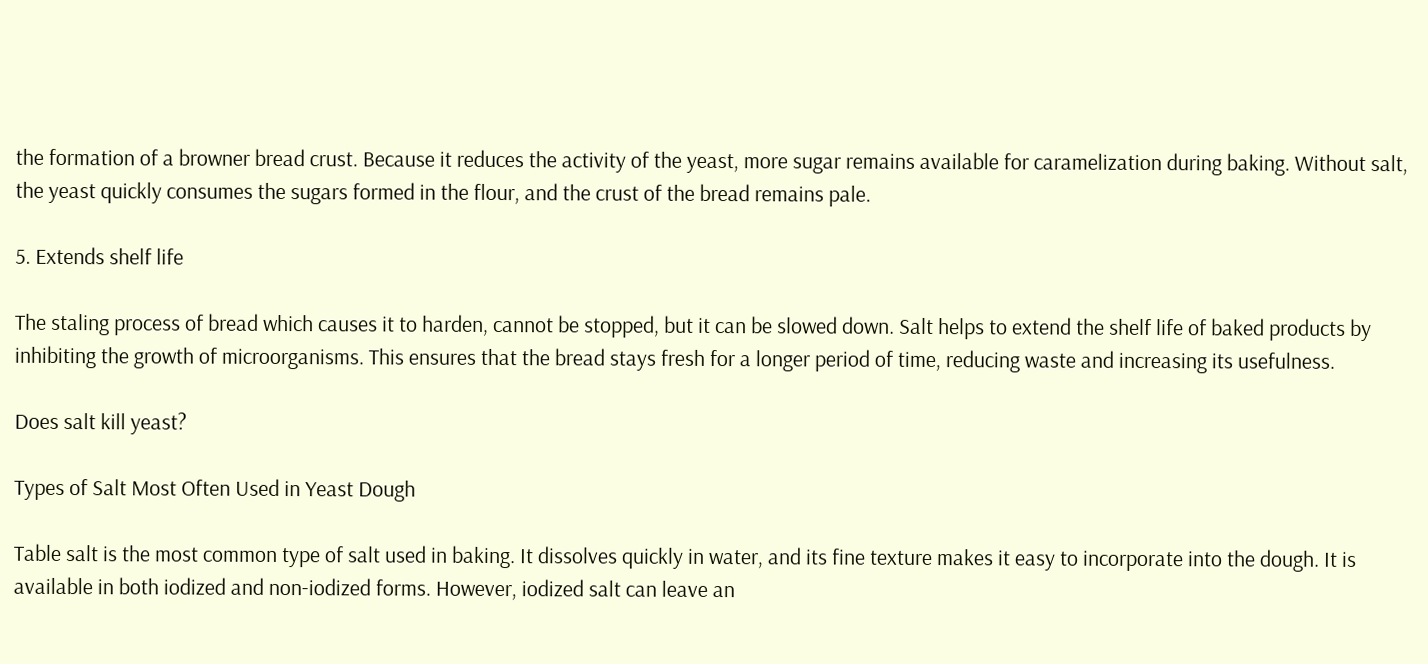the formation of a browner bread crust. Because it reduces the activity of the yeast, more sugar remains available for caramelization during baking. Without salt, the yeast quickly consumes the sugars formed in the flour, and the crust of the bread remains pale.

5. Extends shelf life

The staling process of bread which causes it to harden, cannot be stopped, but it can be slowed down. Salt helps to extend the shelf life of baked products by inhibiting the growth of microorganisms. This ensures that the bread stays fresh for a longer period of time, reducing waste and increasing its usefulness.

Does salt kill yeast?

Types of Salt Most Often Used in Yeast Dough

Table salt is the most common type of salt used in baking. It dissolves quickly in water, and its fine texture makes it easy to incorporate into the dough. It is available in both iodized and non-iodized forms. However, iodized salt can leave an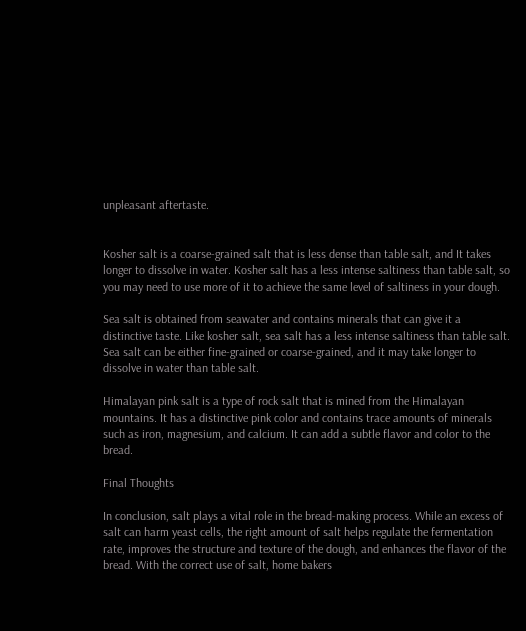unpleasant aftertaste.


Kosher salt is a coarse-grained salt that is less dense than table salt, and It takes longer to dissolve in water. Kosher salt has a less intense saltiness than table salt, so you may need to use more of it to achieve the same level of saltiness in your dough.

Sea salt is obtained from seawater and contains minerals that can give it a distinctive taste. Like kosher salt, sea salt has a less intense saltiness than table salt. Sea salt can be either fine-grained or coarse-grained, and it may take longer to dissolve in water than table salt.

Himalayan pink salt is a type of rock salt that is mined from the Himalayan mountains. It has a distinctive pink color and contains trace amounts of minerals such as iron, magnesium, and calcium. It can add a subtle flavor and color to the bread.

Final Thoughts

In conclusion, salt plays a vital role in the bread-making process. While an excess of salt can harm yeast cells, the right amount of salt helps regulate the fermentation rate, improves the structure and texture of the dough, and enhances the flavor of the bread. With the correct use of salt, home bakers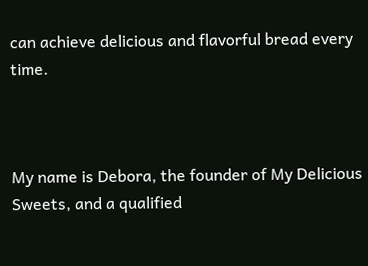can achieve delicious and flavorful bread every time.



My name is Debora, the founder of My Delicious Sweets, and a qualified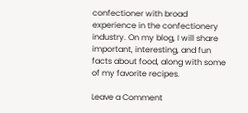confectioner with broad experience in the confectionery industry. On my blog, I will share important, interesting, and fun facts about food, along with some of my favorite recipes.

Leave a Comment